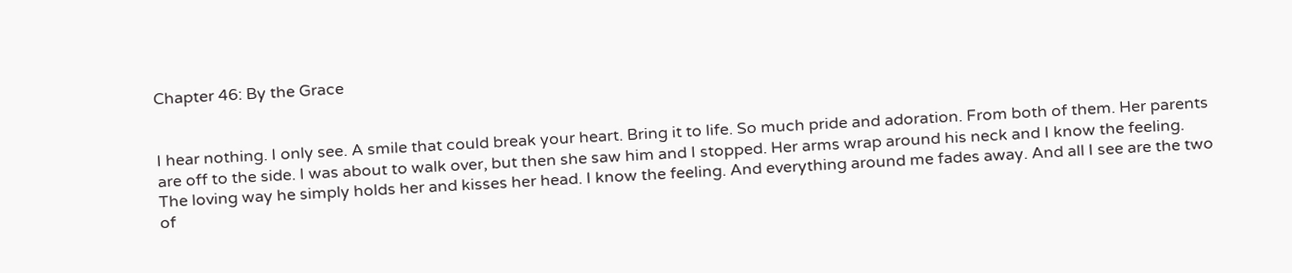Chapter 46: By the Grace


I hear nothing. I only see. A smile that could break your heart. Bring it to life. So much pride and adoration. From both of them. Her parents are off to the side. I was about to walk over, but then she saw him and I stopped. Her arms wrap around his neck and I know the feeling. The loving way he simply holds her and kisses her head. I know the feeling. And everything around me fades away. And all I see are the two of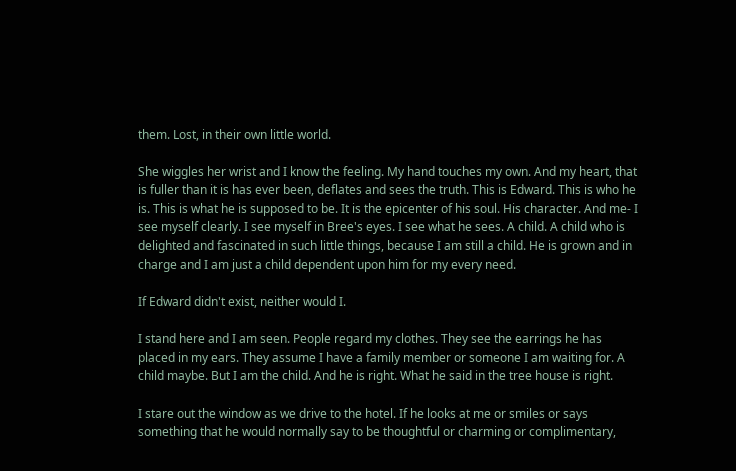them. Lost, in their own little world.

She wiggles her wrist and I know the feeling. My hand touches my own. And my heart, that is fuller than it is has ever been, deflates and sees the truth. This is Edward. This is who he is. This is what he is supposed to be. It is the epicenter of his soul. His character. And me- I see myself clearly. I see myself in Bree's eyes. I see what he sees. A child. A child who is delighted and fascinated in such little things, because I am still a child. He is grown and in charge and I am just a child dependent upon him for my every need.

If Edward didn't exist, neither would I.

I stand here and I am seen. People regard my clothes. They see the earrings he has placed in my ears. They assume I have a family member or someone I am waiting for. A child maybe. But I am the child. And he is right. What he said in the tree house is right.

I stare out the window as we drive to the hotel. If he looks at me or smiles or says something that he would normally say to be thoughtful or charming or complimentary,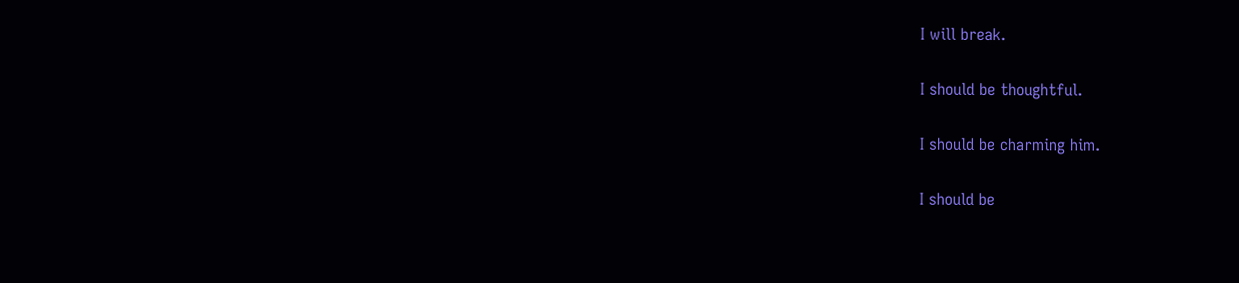I will break.

I should be thoughtful.

I should be charming him.

I should be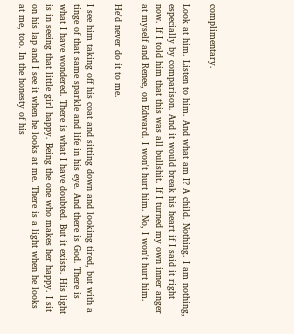complimentary.

Look at him. Listen to him. And what am I? A child. Nothing. I am nothing, especially by comparison. And it would break his heart if I said it right now. If I told him that this was all bullshit. If I turned my own inner anger at myself and Renee, on Edward. I won't hurt him. No, I won't hurt him.

He'd never do it to me.

I see him taking off his coat and sitting down and looking tired, but with a tinge of that same sparkle and life in his eye. And there is God. There is what I have wondered. There is what I have doubted. But it exists. His light is in seeing that little girl happy. Being the one who makes her happy. I sit on his lap and I see it when he looks at me. There is a light when he looks at me, too. In the honesty of his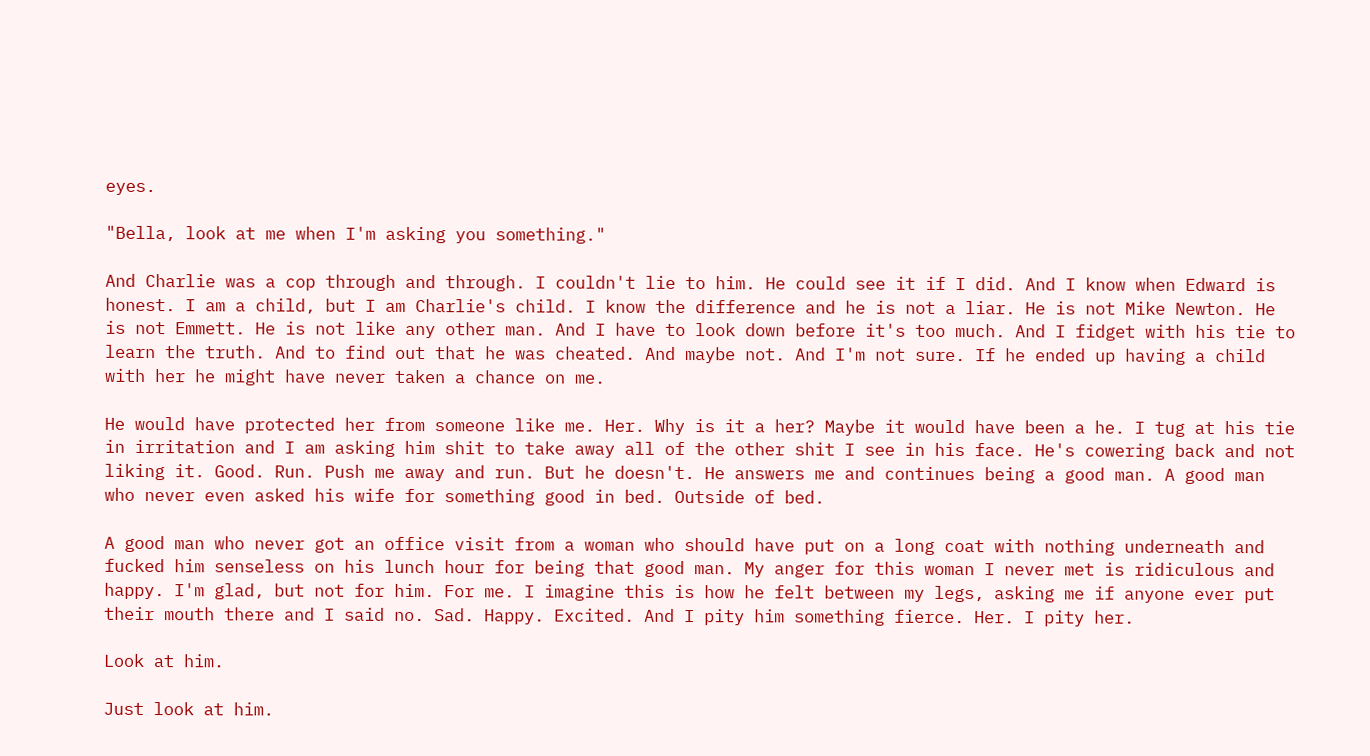eyes.

"Bella, look at me when I'm asking you something."

And Charlie was a cop through and through. I couldn't lie to him. He could see it if I did. And I know when Edward is honest. I am a child, but I am Charlie's child. I know the difference and he is not a liar. He is not Mike Newton. He is not Emmett. He is not like any other man. And I have to look down before it's too much. And I fidget with his tie to learn the truth. And to find out that he was cheated. And maybe not. And I'm not sure. If he ended up having a child with her he might have never taken a chance on me.

He would have protected her from someone like me. Her. Why is it a her? Maybe it would have been a he. I tug at his tie in irritation and I am asking him shit to take away all of the other shit I see in his face. He's cowering back and not liking it. Good. Run. Push me away and run. But he doesn't. He answers me and continues being a good man. A good man who never even asked his wife for something good in bed. Outside of bed.

A good man who never got an office visit from a woman who should have put on a long coat with nothing underneath and fucked him senseless on his lunch hour for being that good man. My anger for this woman I never met is ridiculous and happy. I'm glad, but not for him. For me. I imagine this is how he felt between my legs, asking me if anyone ever put their mouth there and I said no. Sad. Happy. Excited. And I pity him something fierce. Her. I pity her.

Look at him.

Just look at him.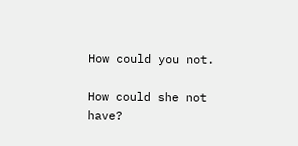How could you not.

How could she not have?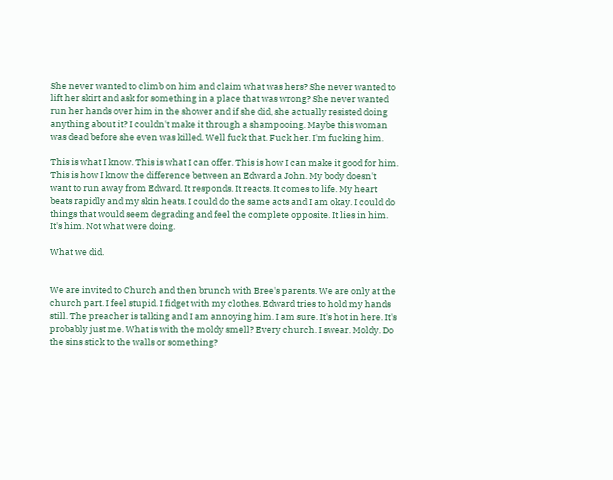She never wanted to climb on him and claim what was hers? She never wanted to lift her skirt and ask for something in a place that was wrong? She never wanted run her hands over him in the shower and if she did, she actually resisted doing anything about it? I couldn't make it through a shampooing. Maybe this woman was dead before she even was killed. Well fuck that. Fuck her. I'm fucking him.

This is what I know. This is what I can offer. This is how I can make it good for him. This is how I know the difference between an Edward a John. My body doesn't want to run away from Edward. It responds. It reacts. It comes to life. My heart beats rapidly and my skin heats. I could do the same acts and I am okay. I could do things that would seem degrading and feel the complete opposite. It lies in him. It's him. Not what were doing.

What we did.


We are invited to Church and then brunch with Bree's parents. We are only at the church part. I feel stupid. I fidget with my clothes. Edward tries to hold my hands still. The preacher is talking and I am annoying him. I am sure. It's hot in here. It's probably just me. What is with the moldy smell? Every church. I swear. Moldy. Do the sins stick to the walls or something?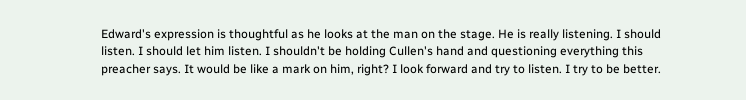Edward's expression is thoughtful as he looks at the man on the stage. He is really listening. I should listen. I should let him listen. I shouldn't be holding Cullen's hand and questioning everything this preacher says. It would be like a mark on him, right? I look forward and try to listen. I try to be better.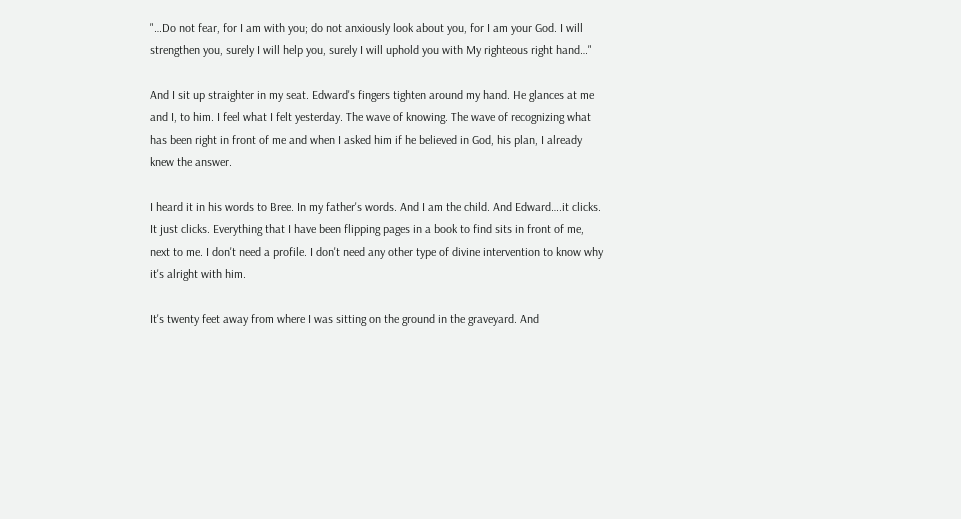"…Do not fear, for I am with you; do not anxiously look about you, for I am your God. I will strengthen you, surely I will help you, surely I will uphold you with My righteous right hand…"

And I sit up straighter in my seat. Edward's fingers tighten around my hand. He glances at me and I, to him. I feel what I felt yesterday. The wave of knowing. The wave of recognizing what has been right in front of me and when I asked him if he believed in God, his plan, I already knew the answer.

I heard it in his words to Bree. In my father's words. And I am the child. And Edward….it clicks. It just clicks. Everything that I have been flipping pages in a book to find sits in front of me, next to me. I don't need a profile. I don't need any other type of divine intervention to know why it's alright with him.

It's twenty feet away from where I was sitting on the ground in the graveyard. And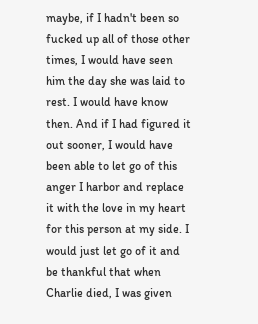maybe, if I hadn't been so fucked up all of those other times, I would have seen him the day she was laid to rest. I would have know then. And if I had figured it out sooner, I would have been able to let go of this anger I harbor and replace it with the love in my heart for this person at my side. I would just let go of it and be thankful that when Charlie died, I was given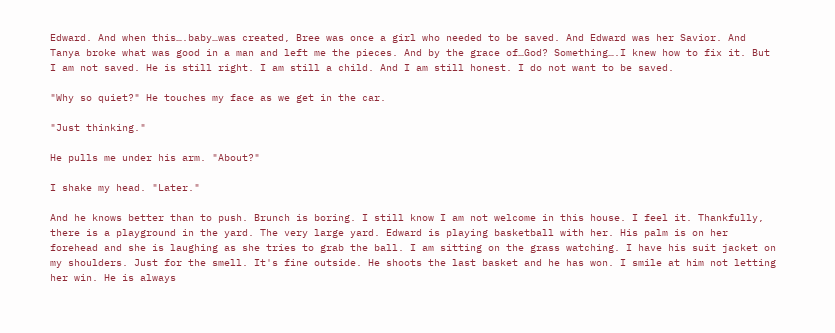Edward. And when this….baby…was created, Bree was once a girl who needed to be saved. And Edward was her Savior. And Tanya broke what was good in a man and left me the pieces. And by the grace of…God? Something….I knew how to fix it. But I am not saved. He is still right. I am still a child. And I am still honest. I do not want to be saved.

"Why so quiet?" He touches my face as we get in the car.

"Just thinking."

He pulls me under his arm. "About?"

I shake my head. "Later."

And he knows better than to push. Brunch is boring. I still know I am not welcome in this house. I feel it. Thankfully, there is a playground in the yard. The very large yard. Edward is playing basketball with her. His palm is on her forehead and she is laughing as she tries to grab the ball. I am sitting on the grass watching. I have his suit jacket on my shoulders. Just for the smell. It's fine outside. He shoots the last basket and he has won. I smile at him not letting her win. He is always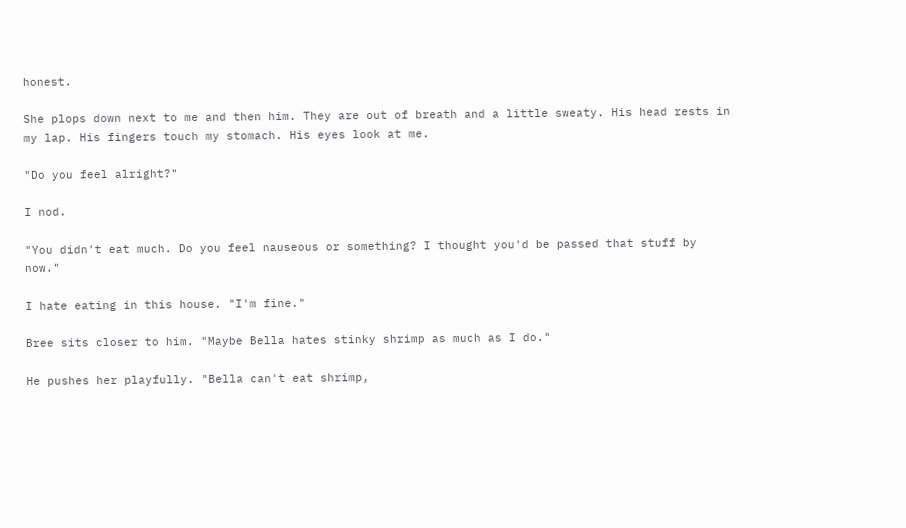honest.

She plops down next to me and then him. They are out of breath and a little sweaty. His head rests in my lap. His fingers touch my stomach. His eyes look at me.

"Do you feel alright?"

I nod.

"You didn't eat much. Do you feel nauseous or something? I thought you'd be passed that stuff by now."

I hate eating in this house. "I'm fine."

Bree sits closer to him. "Maybe Bella hates stinky shrimp as much as I do."

He pushes her playfully. "Bella can't eat shrimp,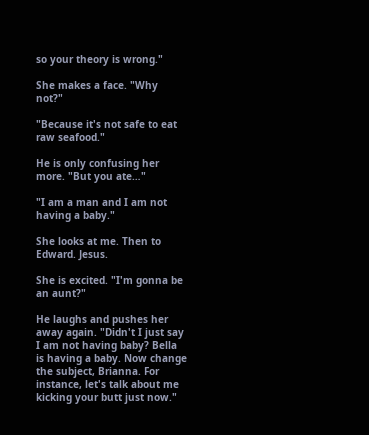so your theory is wrong."

She makes a face. "Why not?"

"Because it's not safe to eat raw seafood."

He is only confusing her more. "But you ate…"

"I am a man and I am not having a baby."

She looks at me. Then to Edward. Jesus.

She is excited. "I'm gonna be an aunt?"

He laughs and pushes her away again. "Didn't I just say I am not having baby? Bella is having a baby. Now change the subject, Brianna. For instance, let's talk about me kicking your butt just now."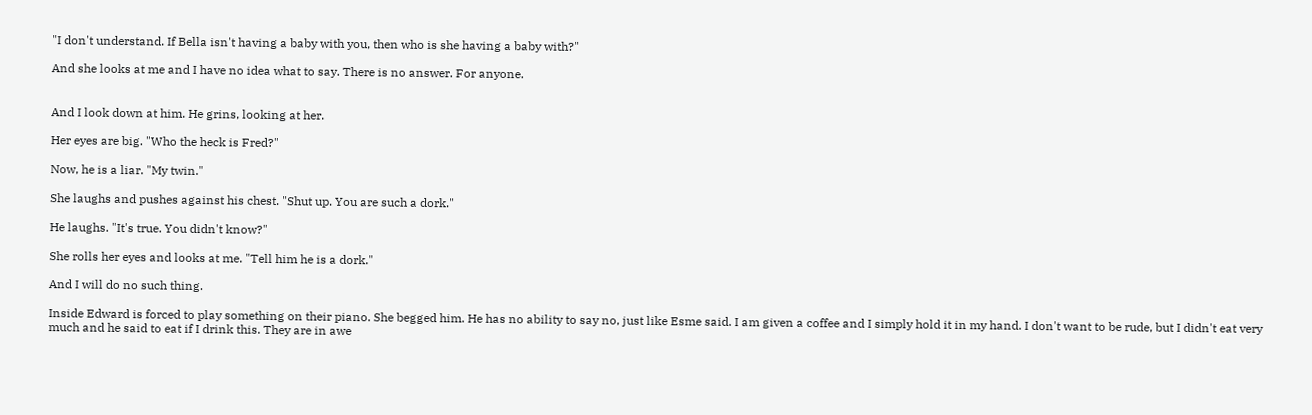"I don't understand. If Bella isn't having a baby with you, then who is she having a baby with?"

And she looks at me and I have no idea what to say. There is no answer. For anyone.


And I look down at him. He grins, looking at her.

Her eyes are big. "Who the heck is Fred?"

Now, he is a liar. "My twin."

She laughs and pushes against his chest. "Shut up. You are such a dork."

He laughs. "It's true. You didn't know?"

She rolls her eyes and looks at me. "Tell him he is a dork."

And I will do no such thing.

Inside Edward is forced to play something on their piano. She begged him. He has no ability to say no, just like Esme said. I am given a coffee and I simply hold it in my hand. I don't want to be rude, but I didn't eat very much and he said to eat if I drink this. They are in awe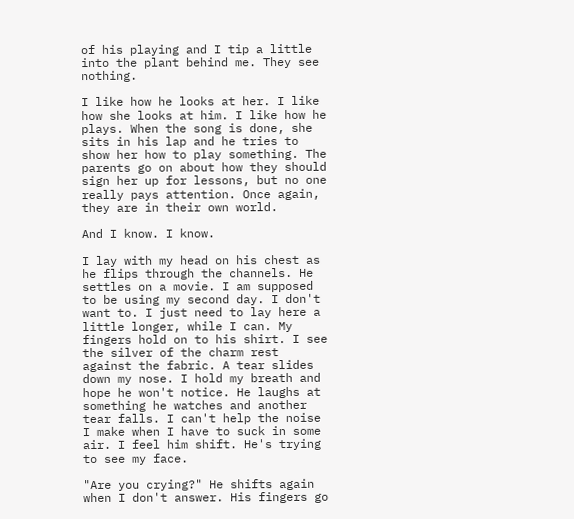of his playing and I tip a little into the plant behind me. They see nothing.

I like how he looks at her. I like how she looks at him. I like how he plays. When the song is done, she sits in his lap and he tries to show her how to play something. The parents go on about how they should sign her up for lessons, but no one really pays attention. Once again, they are in their own world.

And I know. I know.

I lay with my head on his chest as he flips through the channels. He settles on a movie. I am supposed to be using my second day. I don't want to. I just need to lay here a little longer, while I can. My fingers hold on to his shirt. I see the silver of the charm rest against the fabric. A tear slides down my nose. I hold my breath and hope he won't notice. He laughs at something he watches and another tear falls. I can't help the noise I make when I have to suck in some air. I feel him shift. He's trying to see my face.

"Are you crying?" He shifts again when I don't answer. His fingers go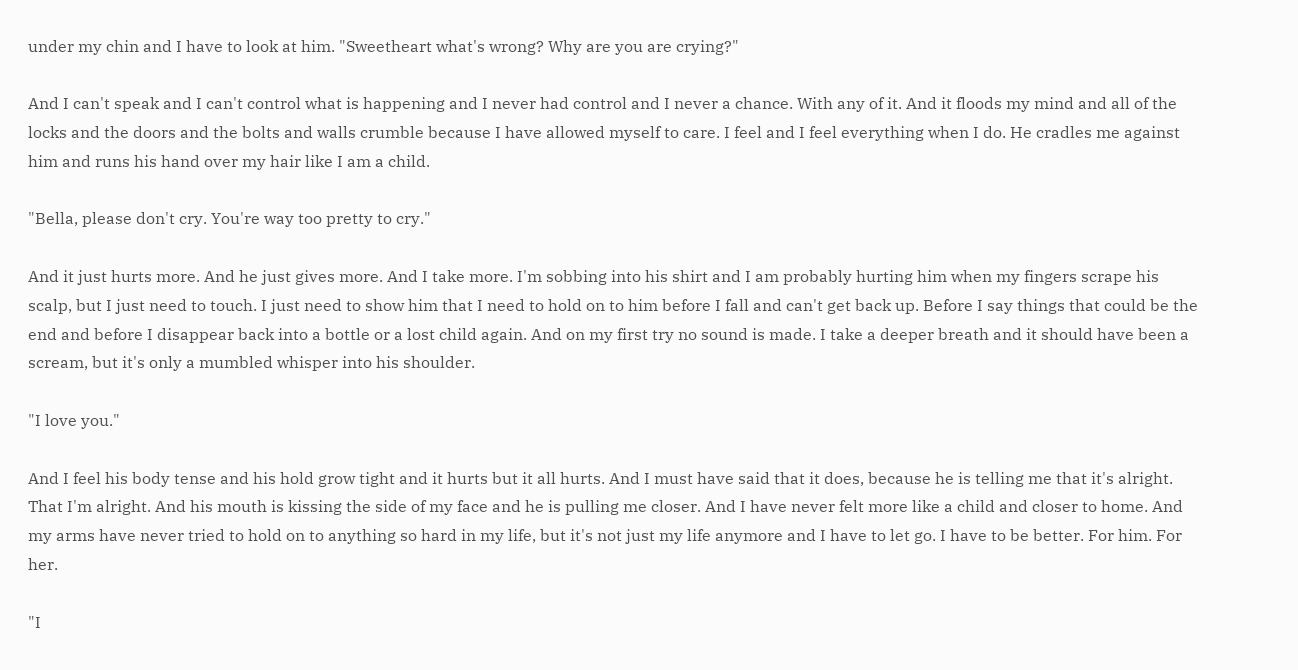under my chin and I have to look at him. "Sweetheart what's wrong? Why are you are crying?"

And I can't speak and I can't control what is happening and I never had control and I never a chance. With any of it. And it floods my mind and all of the locks and the doors and the bolts and walls crumble because I have allowed myself to care. I feel and I feel everything when I do. He cradles me against him and runs his hand over my hair like I am a child.

"Bella, please don't cry. You're way too pretty to cry."

And it just hurts more. And he just gives more. And I take more. I'm sobbing into his shirt and I am probably hurting him when my fingers scrape his scalp, but I just need to touch. I just need to show him that I need to hold on to him before I fall and can't get back up. Before I say things that could be the end and before I disappear back into a bottle or a lost child again. And on my first try no sound is made. I take a deeper breath and it should have been a scream, but it's only a mumbled whisper into his shoulder.

"I love you."

And I feel his body tense and his hold grow tight and it hurts but it all hurts. And I must have said that it does, because he is telling me that it's alright. That I'm alright. And his mouth is kissing the side of my face and he is pulling me closer. And I have never felt more like a child and closer to home. And my arms have never tried to hold on to anything so hard in my life, but it's not just my life anymore and I have to let go. I have to be better. For him. For her.

"I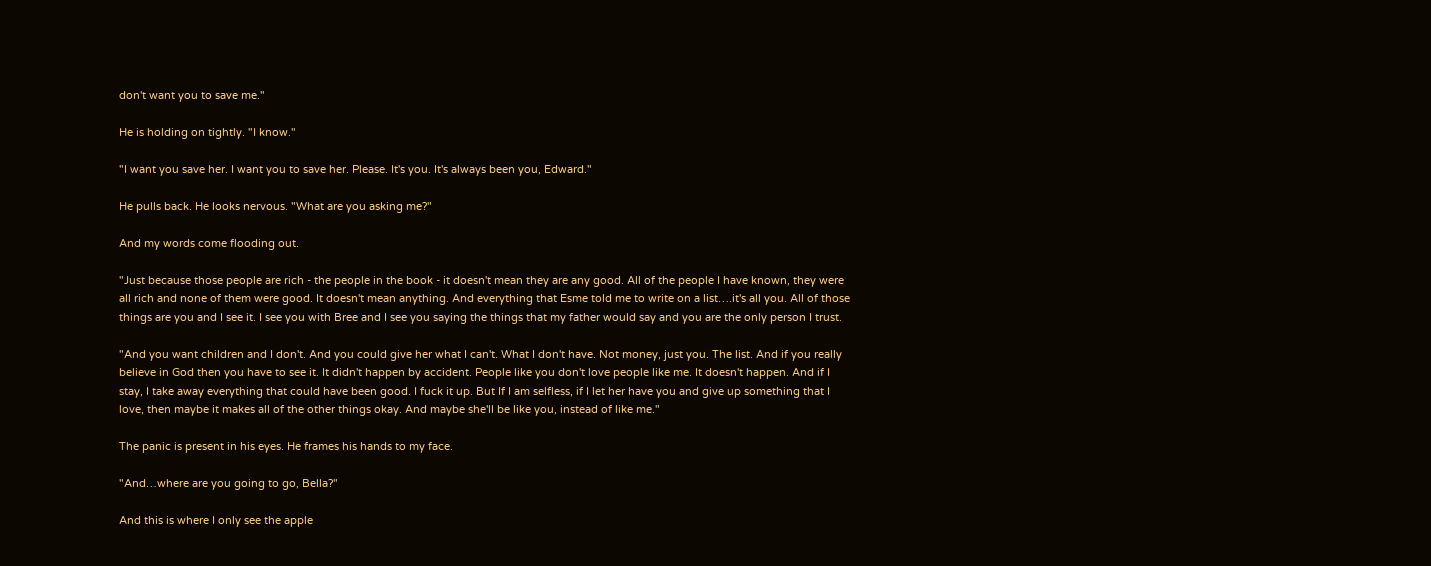don't want you to save me."

He is holding on tightly. "I know."

"I want you save her. I want you to save her. Please. It's you. It's always been you, Edward."

He pulls back. He looks nervous. "What are you asking me?"

And my words come flooding out.

"Just because those people are rich - the people in the book - it doesn't mean they are any good. All of the people I have known, they were all rich and none of them were good. It doesn't mean anything. And everything that Esme told me to write on a list….it's all you. All of those things are you and I see it. I see you with Bree and I see you saying the things that my father would say and you are the only person I trust.

"And you want children and I don't. And you could give her what I can't. What I don't have. Not money, just you. The list. And if you really believe in God then you have to see it. It didn't happen by accident. People like you don't love people like me. It doesn't happen. And if I stay, I take away everything that could have been good. I fuck it up. But If I am selfless, if I let her have you and give up something that I love, then maybe it makes all of the other things okay. And maybe she'll be like you, instead of like me."

The panic is present in his eyes. He frames his hands to my face.

"And…where are you going to go, Bella?"

And this is where I only see the apple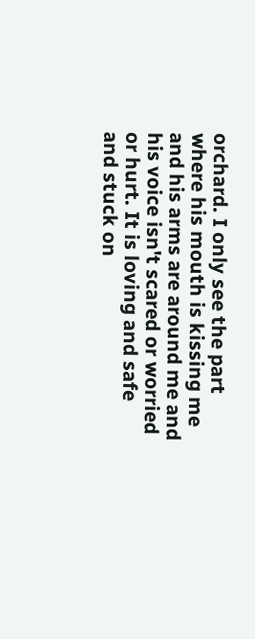orchard. I only see the part where his mouth is kissing me and his arms are around me and his voice isn't scared or worried or hurt. It is loving and safe and stuck on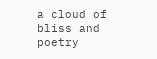a cloud of bliss and poetry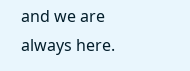and we are always here.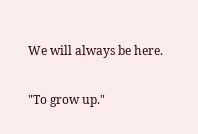We will always be here.

"To grow up."